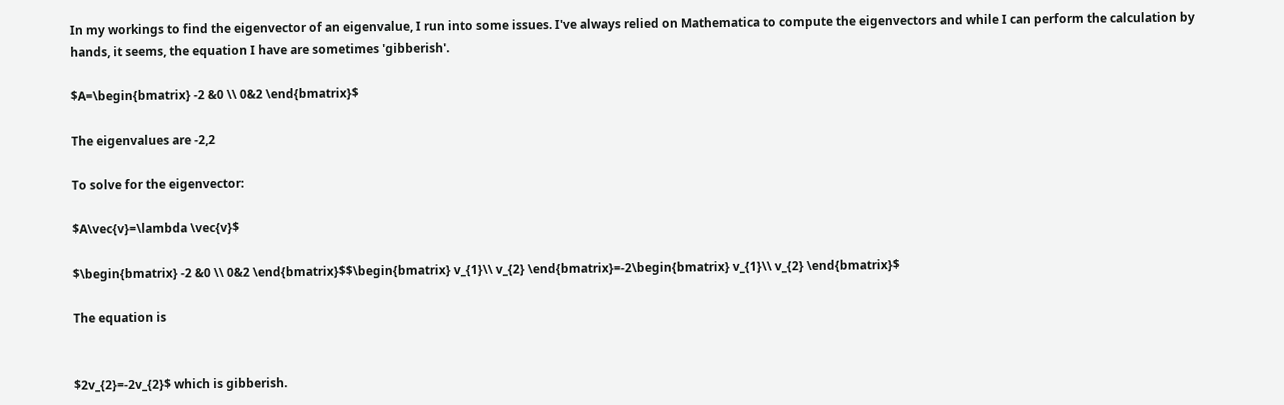In my workings to find the eigenvector of an eigenvalue, I run into some issues. I've always relied on Mathematica to compute the eigenvectors and while I can perform the calculation by hands, it seems, the equation I have are sometimes 'gibberish'.

$A=\begin{bmatrix} -2 &0 \\ 0&2 \end{bmatrix}$

The eigenvalues are -2,2

To solve for the eigenvector:

$A\vec{v}=\lambda \vec{v}$

$\begin{bmatrix} -2 &0 \\ 0&2 \end{bmatrix}$$\begin{bmatrix} v_{1}\\ v_{2} \end{bmatrix}=-2\begin{bmatrix} v_{1}\\ v_{2} \end{bmatrix}$

The equation is


$2v_{2}=-2v_{2}$ which is gibberish.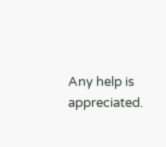Any help is appreciated.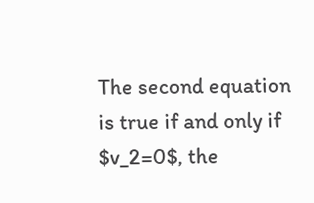The second equation is true if and only if $v_2=0$, the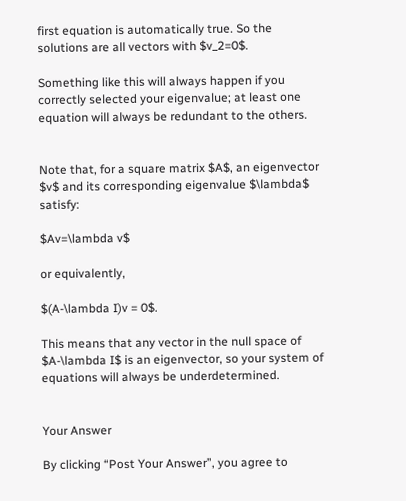first equation is automatically true. So the solutions are all vectors with $v_2=0$.

Something like this will always happen if you correctly selected your eigenvalue; at least one equation will always be redundant to the others.


Note that, for a square matrix $A$, an eigenvector $v$ and its corresponding eigenvalue $\lambda$ satisfy:

$Av=\lambda v$

or equivalently,

$(A-\lambda I)v = 0$.

This means that any vector in the null space of $A-\lambda I$ is an eigenvector, so your system of equations will always be underdetermined.


Your Answer

By clicking “Post Your Answer”, you agree to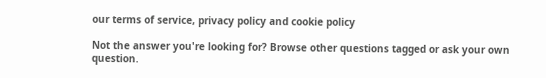our terms of service, privacy policy and cookie policy

Not the answer you're looking for? Browse other questions tagged or ask your own question.